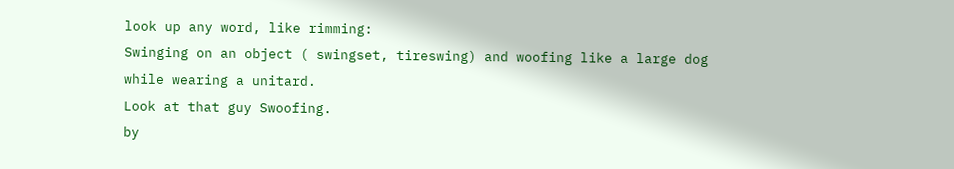look up any word, like rimming:
Swinging on an object ( swingset, tireswing) and woofing like a large dog while wearing a unitard.
Look at that guy Swoofing.
by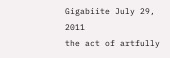Gigabiite July 29, 2011
the act of artfully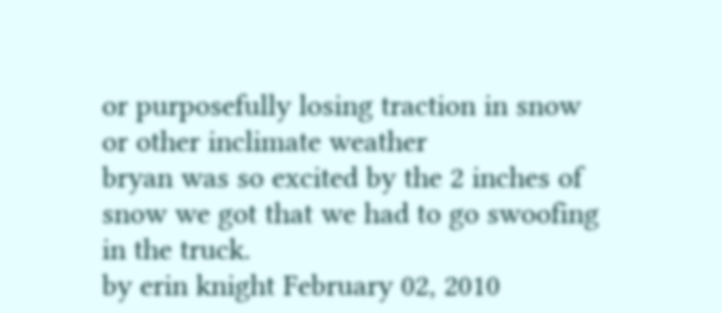or purposefully losing traction in snow or other inclimate weather
bryan was so excited by the 2 inches of snow we got that we had to go swoofing in the truck.
by erin knight February 02, 2010